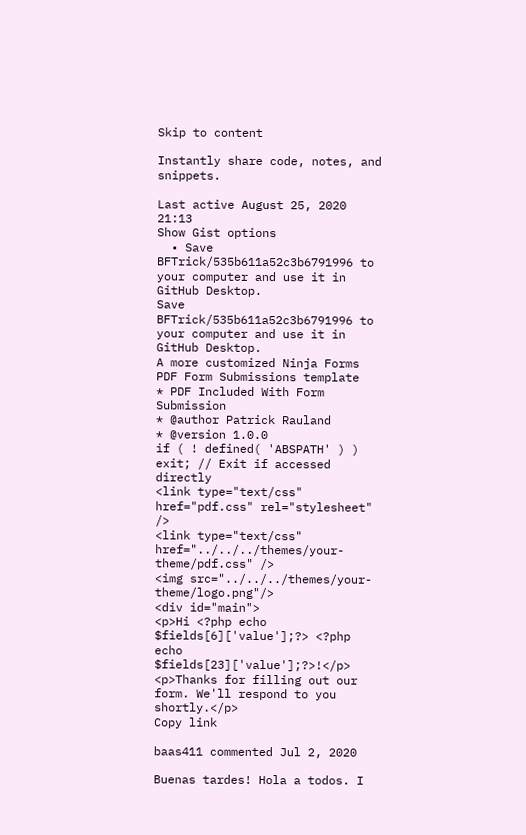Skip to content

Instantly share code, notes, and snippets.

Last active August 25, 2020 21:13
Show Gist options
  • Save BFTrick/535b611a52c3b6791996 to your computer and use it in GitHub Desktop.
Save BFTrick/535b611a52c3b6791996 to your computer and use it in GitHub Desktop.
A more customized Ninja Forms PDF Form Submissions template
* PDF Included With Form Submission
* @author Patrick Rauland
* @version 1.0.0
if ( ! defined( 'ABSPATH' ) ) exit; // Exit if accessed directly
<link type="text/css" href="pdf.css" rel="stylesheet" />
<link type="text/css" href="../../../themes/your-theme/pdf.css" />
<img src="../../../themes/your-theme/logo.png"/>
<div id="main">
<p>Hi <?php echo $fields[6]['value'];?> <?php echo $fields[23]['value'];?>!</p>
<p>Thanks for filling out our form. We'll respond to you shortly.</p>
Copy link

baas411 commented Jul 2, 2020

Buenas tardes! Hola a todos. I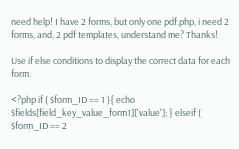need help! I have 2 forms, but only one pdf.php, i need 2 forms, and, 2 pdf templates, understand me? Thanks!

Use if else conditions to display the correct data for each form.

<?php if ( $form_ID == 1 ){ echo $fields[field_key_value_form1]['value']; } elseif ( $form_ID == 2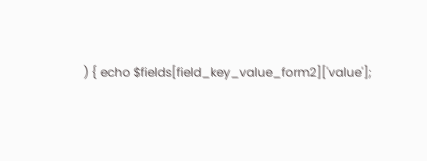) { echo $fields[field_key_value_form2]['value'];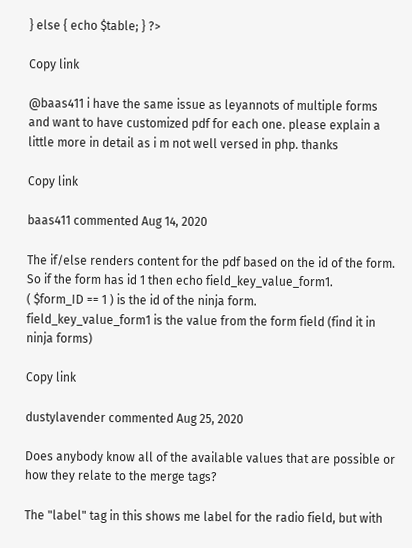} else { echo $table; } ?>

Copy link

@baas411 i have the same issue as leyannots of multiple forms and want to have customized pdf for each one. please explain a little more in detail as i m not well versed in php. thanks

Copy link

baas411 commented Aug 14, 2020

The if/else renders content for the pdf based on the id of the form. So if the form has id 1 then echo field_key_value_form1.
( $form_ID == 1 ) is the id of the ninja form.
field_key_value_form1 is the value from the form field (find it in ninja forms)

Copy link

dustylavender commented Aug 25, 2020

Does anybody know all of the available values that are possible or how they relate to the merge tags?

The "label" tag in this shows me label for the radio field, but with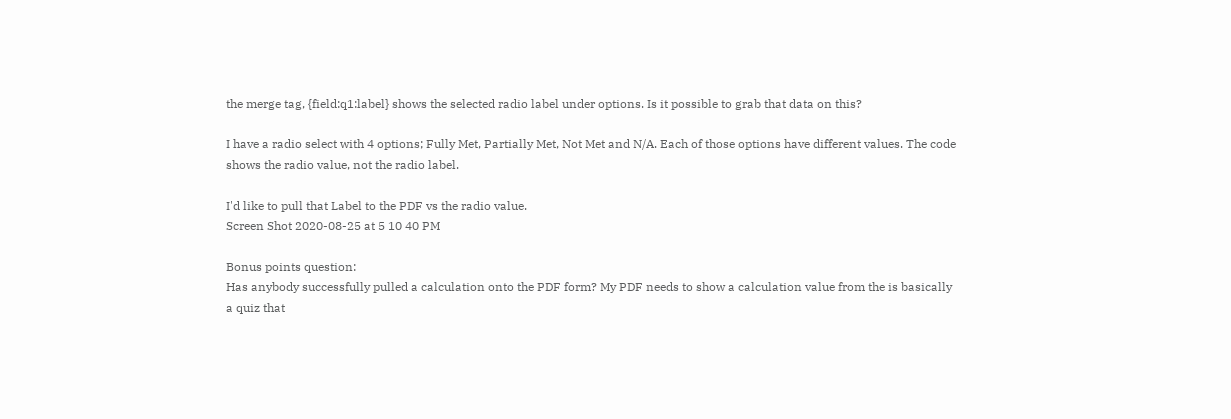the merge tag, {field:q1:label} shows the selected radio label under options. Is it possible to grab that data on this?

I have a radio select with 4 options; Fully Met, Partially Met, Not Met and N/A. Each of those options have different values. The code shows the radio value, not the radio label.

I'd like to pull that Label to the PDF vs the radio value.
Screen Shot 2020-08-25 at 5 10 40 PM

Bonus points question:
Has anybody successfully pulled a calculation onto the PDF form? My PDF needs to show a calculation value from the is basically a quiz that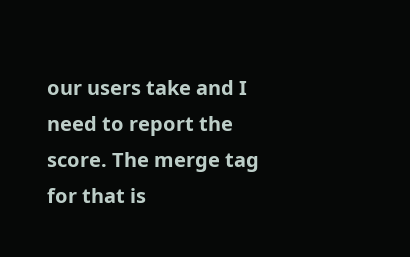our users take and I need to report the score. The merge tag for that is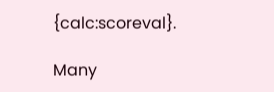{calc:scoreval}.

Many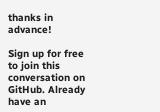thanks in advance!

Sign up for free to join this conversation on GitHub. Already have an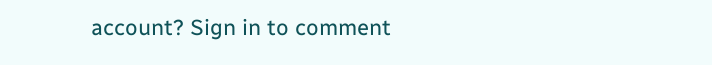account? Sign in to comment